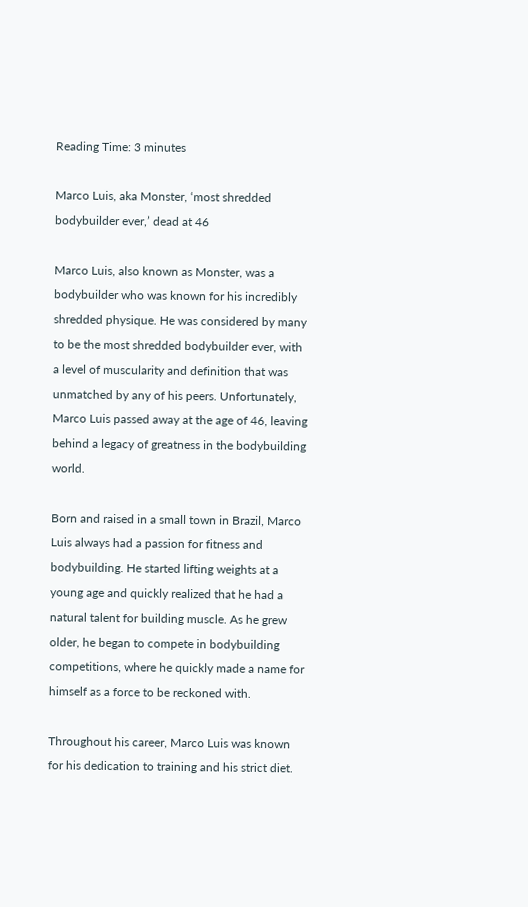Reading Time: 3 minutes

Marco Luis, aka Monster, ‘most shredded bodybuilder ever,’ dead at 46

Marco Luis, also known as Monster, was a bodybuilder who was known for his incredibly shredded physique. He was considered by many to be the most shredded bodybuilder ever, with a level of muscularity and definition that was unmatched by any of his peers. Unfortunately, Marco Luis passed away at the age of 46, leaving behind a legacy of greatness in the bodybuilding world.

Born and raised in a small town in Brazil, Marco Luis always had a passion for fitness and bodybuilding. He started lifting weights at a young age and quickly realized that he had a natural talent for building muscle. As he grew older, he began to compete in bodybuilding competitions, where he quickly made a name for himself as a force to be reckoned with.

Throughout his career, Marco Luis was known for his dedication to training and his strict diet.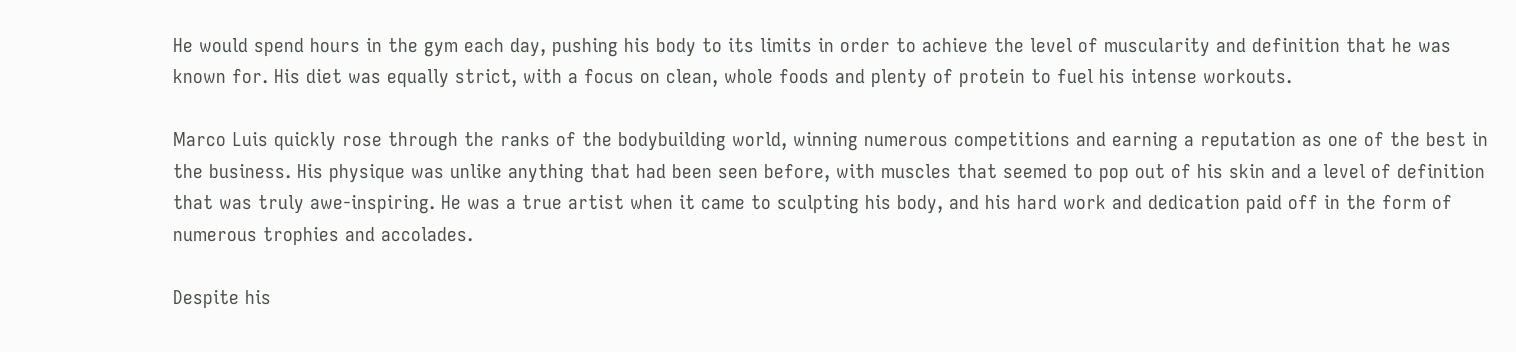He would spend hours in the gym each day, pushing his body to its limits in order to achieve the level of muscularity and definition that he was known for. His diet was equally strict, with a focus on clean, whole foods and plenty of protein to fuel his intense workouts.

Marco Luis quickly rose through the ranks of the bodybuilding world, winning numerous competitions and earning a reputation as one of the best in the business. His physique was unlike anything that had been seen before, with muscles that seemed to pop out of his skin and a level of definition that was truly awe-inspiring. He was a true artist when it came to sculpting his body, and his hard work and dedication paid off in the form of numerous trophies and accolades.

Despite his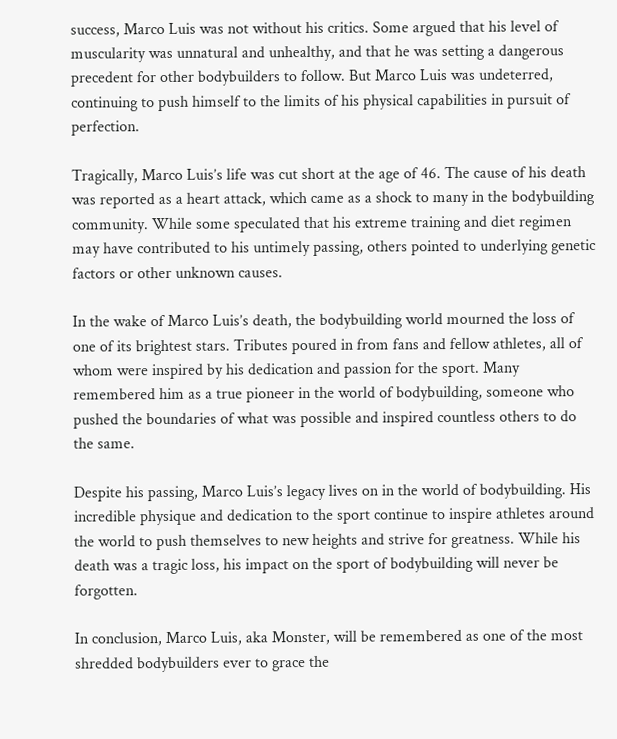success, Marco Luis was not without his critics. Some argued that his level of muscularity was unnatural and unhealthy, and that he was setting a dangerous precedent for other bodybuilders to follow. But Marco Luis was undeterred, continuing to push himself to the limits of his physical capabilities in pursuit of perfection.

Tragically, Marco Luis’s life was cut short at the age of 46. The cause of his death was reported as a heart attack, which came as a shock to many in the bodybuilding community. While some speculated that his extreme training and diet regimen may have contributed to his untimely passing, others pointed to underlying genetic factors or other unknown causes.

In the wake of Marco Luis’s death, the bodybuilding world mourned the loss of one of its brightest stars. Tributes poured in from fans and fellow athletes, all of whom were inspired by his dedication and passion for the sport. Many remembered him as a true pioneer in the world of bodybuilding, someone who pushed the boundaries of what was possible and inspired countless others to do the same.

Despite his passing, Marco Luis’s legacy lives on in the world of bodybuilding. His incredible physique and dedication to the sport continue to inspire athletes around the world to push themselves to new heights and strive for greatness. While his death was a tragic loss, his impact on the sport of bodybuilding will never be forgotten.

In conclusion, Marco Luis, aka Monster, will be remembered as one of the most shredded bodybuilders ever to grace the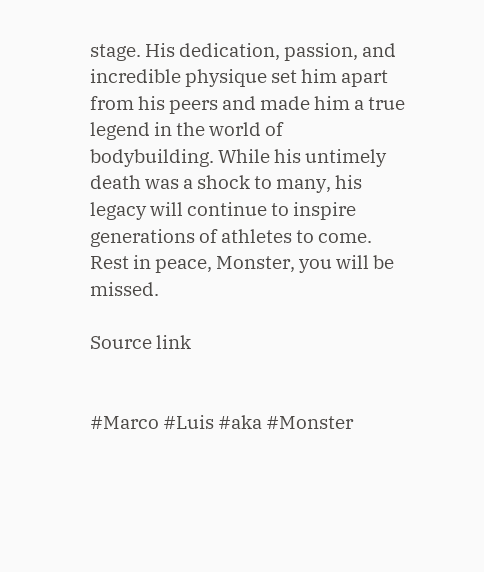stage. His dedication, passion, and incredible physique set him apart from his peers and made him a true legend in the world of bodybuilding. While his untimely death was a shock to many, his legacy will continue to inspire generations of athletes to come. Rest in peace, Monster, you will be missed.

Source link


#Marco #Luis #aka #Monster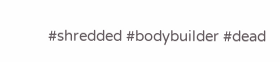#shredded #bodybuilder #dead